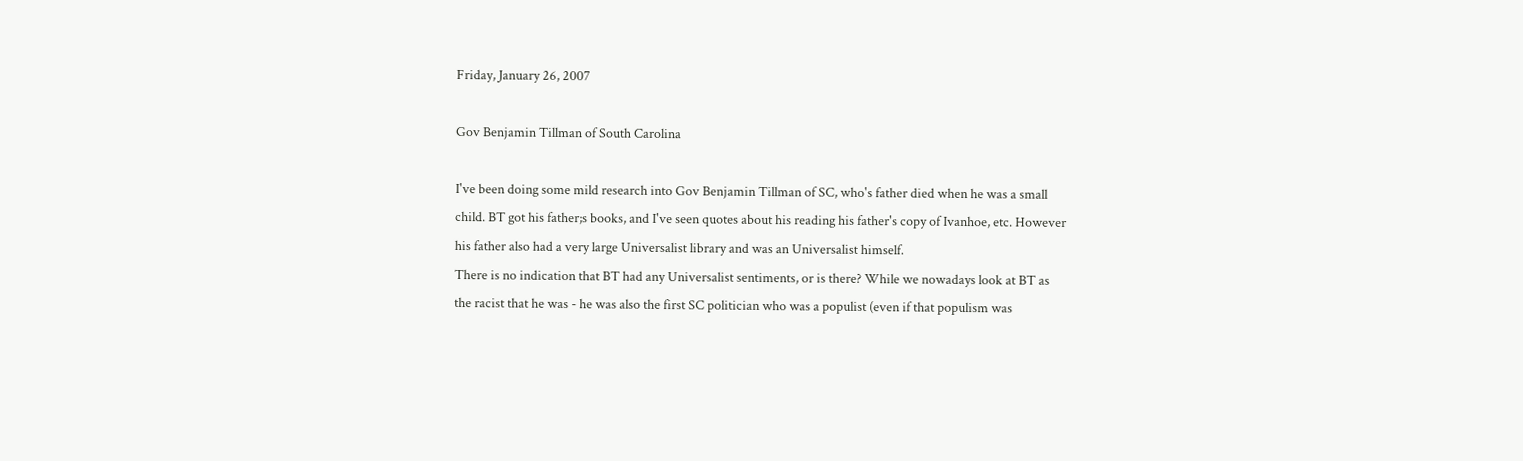Friday, January 26, 2007

Gov Benjamin Tillman of South Carolina

I've been doing some mild research into Gov Benjamin Tillman of SC, who's father died when he was a small child. BT got his father;s books, and I've seen quotes about his reading his father's copy of Ivanhoe, etc. However his father also had a very large Universalist library and was an Universalist himself.
There is no indication that BT had any Universalist sentiments, or is there? While we nowadays look at BT as the racist that he was - he was also the first SC politician who was a populist (even if that populism was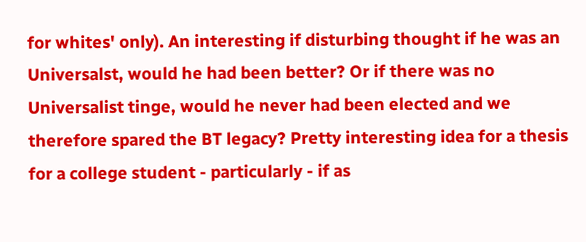for whites' only). An interesting if disturbing thought if he was an Universalst, would he had been better? Or if there was no Universalist tinge, would he never had been elected and we therefore spared the BT legacy? Pretty interesting idea for a thesis for a college student - particularly - if as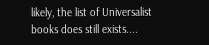likely, the list of Universalist books does still exists....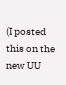(I posted this on the new UU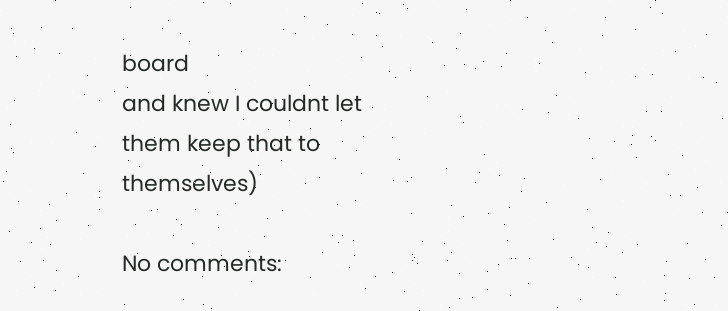board
and knew I couldnt let them keep that to themselves)

No comments: